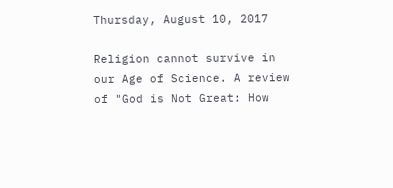Thursday, August 10, 2017

Religion cannot survive in our Age of Science. A review of "God is Not Great: How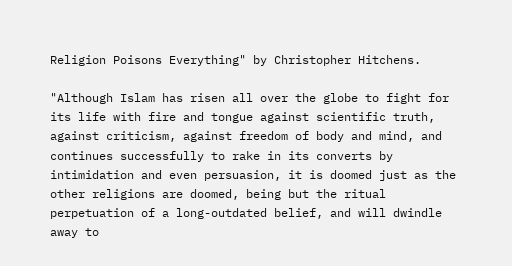Religion Poisons Everything" by Christopher Hitchens.

"Although Islam has risen all over the globe to fight for its life with fire and tongue against scientific truth, against criticism, against freedom of body and mind, and continues successfully to rake in its converts by intimidation and even persuasion, it is doomed just as the other religions are doomed, being but the ritual perpetuation of a long-outdated belief, and will dwindle away to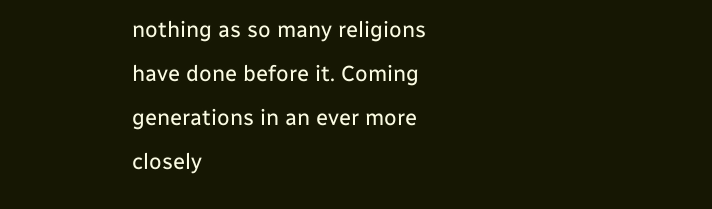nothing as so many religions have done before it. Coming generations in an ever more closely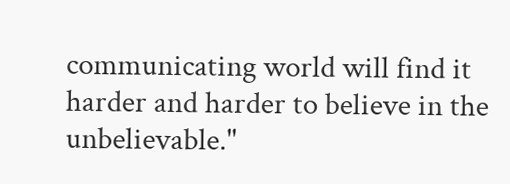communicating world will find it harder and harder to believe in the unbelievable."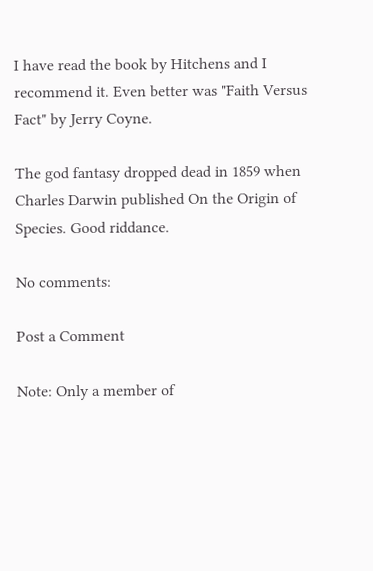I have read the book by Hitchens and I recommend it. Even better was "Faith Versus Fact" by Jerry Coyne.

The god fantasy dropped dead in 1859 when Charles Darwin published On the Origin of Species. Good riddance.

No comments:

Post a Comment

Note: Only a member of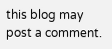this blog may post a comment.